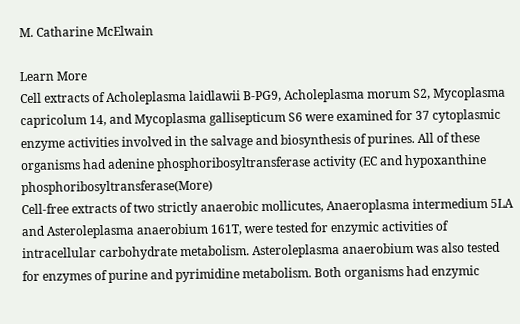M. Catharine McElwain

Learn More
Cell extracts of Acholeplasma laidlawii B-PG9, Acholeplasma morum S2, Mycoplasma capricolum 14, and Mycoplasma gallisepticum S6 were examined for 37 cytoplasmic enzyme activities involved in the salvage and biosynthesis of purines. All of these organisms had adenine phosphoribosyltransferase activity (EC and hypoxanthine phosphoribosyltransferase(More)
Cell-free extracts of two strictly anaerobic mollicutes, Anaeroplasma intermedium 5LA and Asteroleplasma anaerobium 161T, were tested for enzymic activities of intracellular carbohydrate metabolism. Asteroleplasma anaerobium was also tested for enzymes of purine and pyrimidine metabolism. Both organisms had enzymic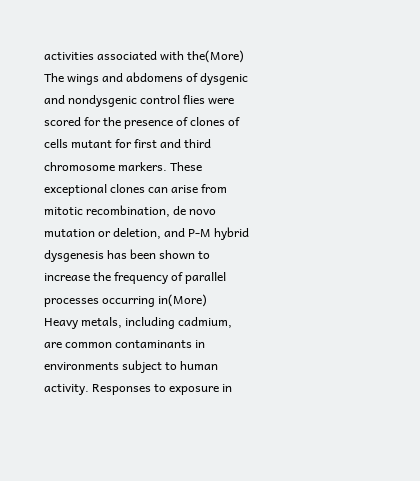activities associated with the(More)
The wings and abdomens of dysgenic and nondysgenic control flies were scored for the presence of clones of cells mutant for first and third chromosome markers. These exceptional clones can arise from mitotic recombination, de novo mutation or deletion, and P-M hybrid dysgenesis has been shown to increase the frequency of parallel processes occurring in(More)
Heavy metals, including cadmium, are common contaminants in environments subject to human activity. Responses to exposure in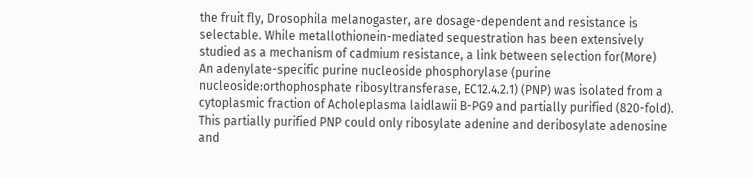the fruit fly, Drosophila melanogaster, are dosage-dependent and resistance is selectable. While metallothionein-mediated sequestration has been extensively studied as a mechanism of cadmium resistance, a link between selection for(More)
An adenylate-specific purine nucleoside phosphorylase (purine nucleoside:orthophosphate ribosyltransferase, EC12.4.2.1) (PNP) was isolated from a cytoplasmic fraction of Acholeplasma laidlawii B-PG9 and partially purified (820-fold). This partially purified PNP could only ribosylate adenine and deribosylate adenosine and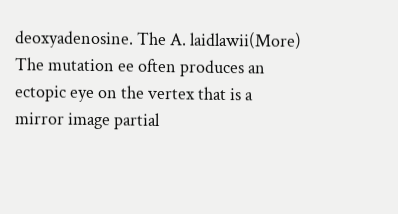deoxyadenosine. The A. laidlawii(More)
The mutation ee often produces an ectopic eye on the vertex that is a mirror image partial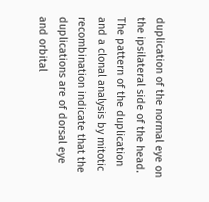duplication of the normal eye on the ipsilateral side of the head. The pattern of the duplication and a clonal analysis by mitotic recombination indicate that the duplications are of dorsal eye and orbital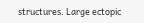structures. Large ectopic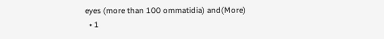eyes (more than 100 ommatidia) and(More)
  • 1